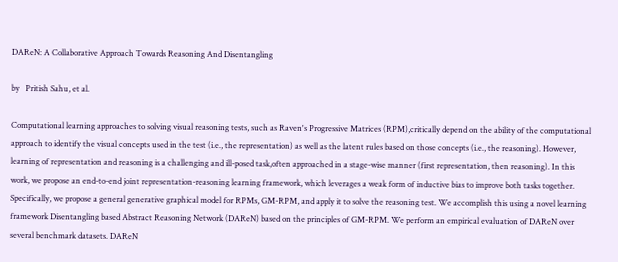DAReN: A Collaborative Approach Towards Reasoning And Disentangling

by   Pritish Sahu, et al.

Computational learning approaches to solving visual reasoning tests, such as Raven's Progressive Matrices (RPM),critically depend on the ability of the computational approach to identify the visual concepts used in the test (i.e., the representation) as well as the latent rules based on those concepts (i.e., the reasoning). However, learning of representation and reasoning is a challenging and ill-posed task,often approached in a stage-wise manner (first representation, then reasoning). In this work, we propose an end-to-end joint representation-reasoning learning framework, which leverages a weak form of inductive bias to improve both tasks together. Specifically, we propose a general generative graphical model for RPMs, GM-RPM, and apply it to solve the reasoning test. We accomplish this using a novel learning framework Disentangling based Abstract Reasoning Network (DAReN) based on the principles of GM-RPM. We perform an empirical evaluation of DAReN over several benchmark datasets. DAReN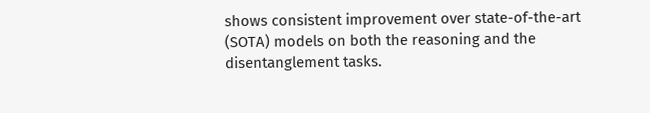shows consistent improvement over state-of-the-art (SOTA) models on both the reasoning and the disentanglement tasks.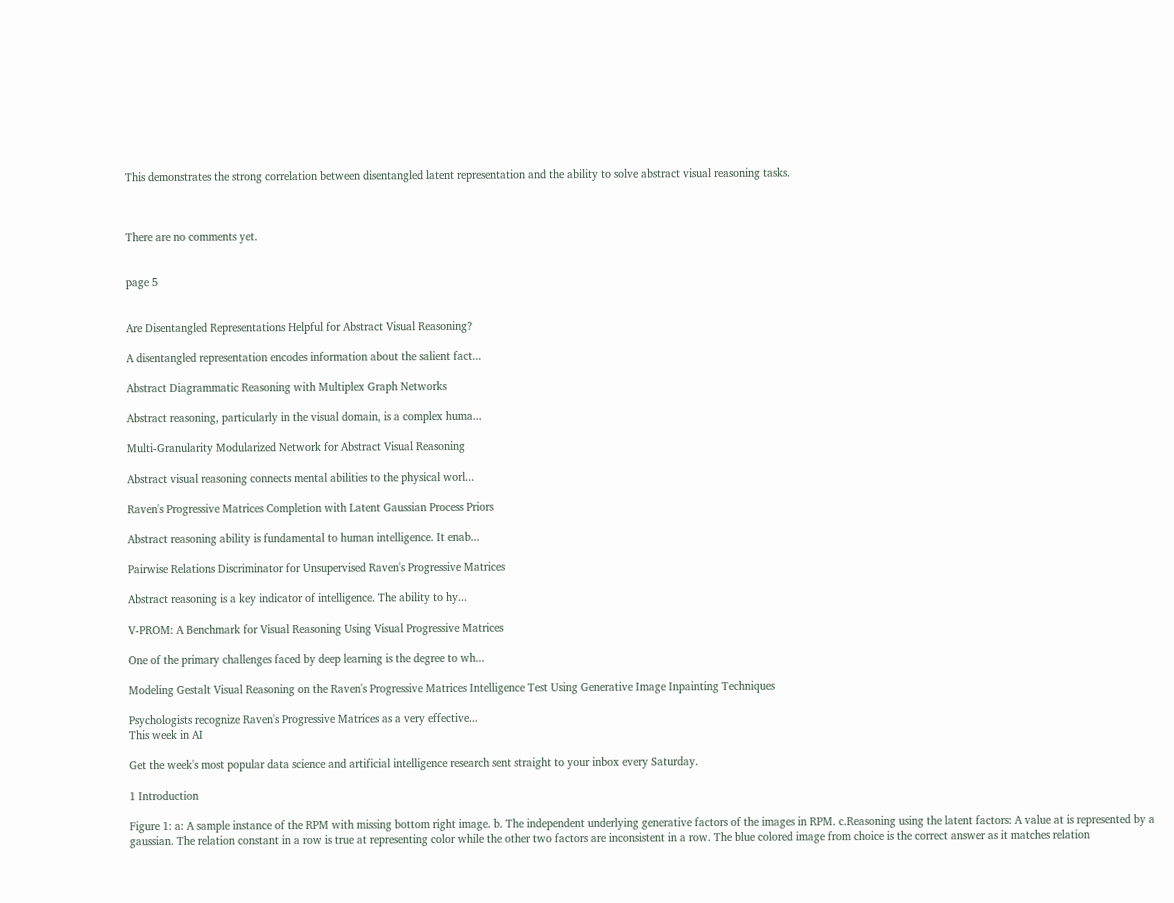This demonstrates the strong correlation between disentangled latent representation and the ability to solve abstract visual reasoning tasks.



There are no comments yet.


page 5


Are Disentangled Representations Helpful for Abstract Visual Reasoning?

A disentangled representation encodes information about the salient fact...

Abstract Diagrammatic Reasoning with Multiplex Graph Networks

Abstract reasoning, particularly in the visual domain, is a complex huma...

Multi-Granularity Modularized Network for Abstract Visual Reasoning

Abstract visual reasoning connects mental abilities to the physical worl...

Raven's Progressive Matrices Completion with Latent Gaussian Process Priors

Abstract reasoning ability is fundamental to human intelligence. It enab...

Pairwise Relations Discriminator for Unsupervised Raven's Progressive Matrices

Abstract reasoning is a key indicator of intelligence. The ability to hy...

V-PROM: A Benchmark for Visual Reasoning Using Visual Progressive Matrices

One of the primary challenges faced by deep learning is the degree to wh...

Modeling Gestalt Visual Reasoning on the Raven's Progressive Matrices Intelligence Test Using Generative Image Inpainting Techniques

Psychologists recognize Raven's Progressive Matrices as a very effective...
This week in AI

Get the week's most popular data science and artificial intelligence research sent straight to your inbox every Saturday.

1 Introduction

Figure 1: a: A sample instance of the RPM with missing bottom right image. b. The independent underlying generative factors of the images in RPM. c.Reasoning using the latent factors: A value at is represented by a gaussian. The relation constant in a row is true at representing color while the other two factors are inconsistent in a row. The blue colored image from choice is the correct answer as it matches relation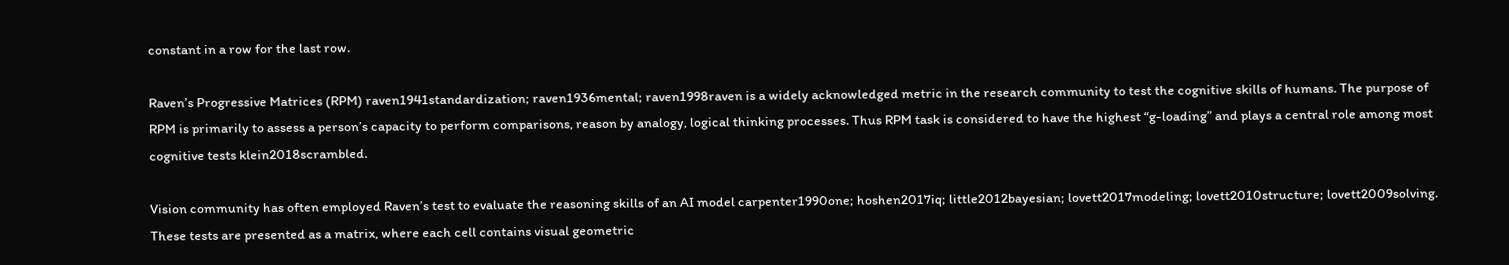constant in a row for the last row.

Raven’s Progressive Matrices (RPM) raven1941standardization; raven1936mental; raven1998raven is a widely acknowledged metric in the research community to test the cognitive skills of humans. The purpose of RPM is primarily to assess a person’s capacity to perform comparisons, reason by analogy, logical thinking processes. Thus RPM task is considered to have the highest “g-loading” and plays a central role among most cognitive tests klein2018scrambled.

Vision community has often employed Raven’s test to evaluate the reasoning skills of an AI model carpenter1990one; hoshen2017iq; little2012bayesian; lovett2017modeling; lovett2010structure; lovett2009solving. These tests are presented as a matrix, where each cell contains visual geometric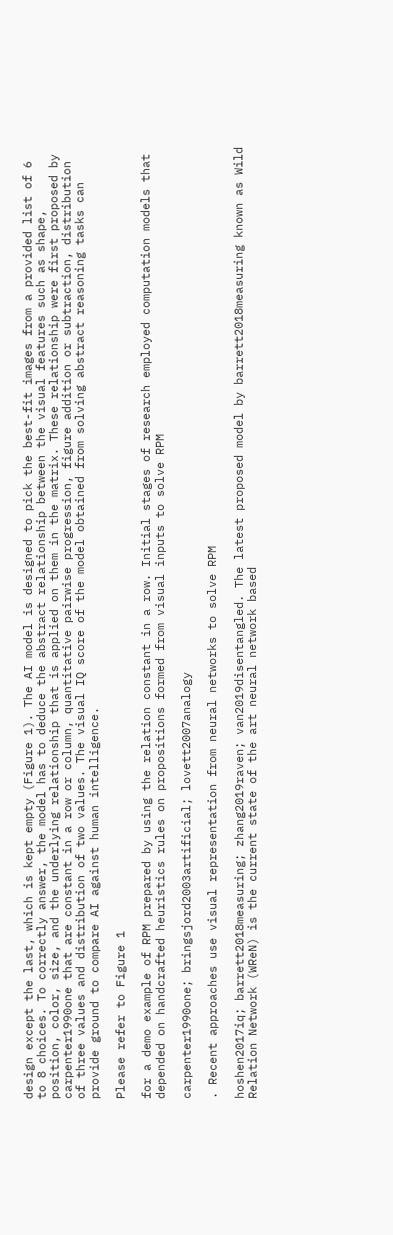design except the last, which is kept empty (Figure 1). The AI model is designed to pick the best-fit images from a provided list of 6 to 8 choices. To correctly answer, the model has to deduce the abstract relationship between the visual features such as shape, position, color, size, and the underlying relationship that is applied on them in the matrix. These relationship were first proposed by carpenter1990one that are constant in a row or column, quantitative pairwise progression, figure addition or subtraction, distribution of three values and distribution of two values. The visual IQ score of the model obtained from solving abstract reasoning tasks can provide ground to compare AI against human intelligence.

Please refer to Figure 1

for a demo example of RPM prepared by using the relation constant in a row. Initial stages of research employed computation models that depended on handcrafted heuristics rules on propositions formed from visual inputs to solve RPM

carpenter1990one; bringsjord2003artificial; lovett2007analogy

. Recent approaches use visual representation from neural networks to solve RPM

hoshen2017iq; barrett2018measuring; zhang2019raven; van2019disentangled. The latest proposed model by barrett2018measuring known as Wild Relation Network (WReN) is the current state of the art neural network based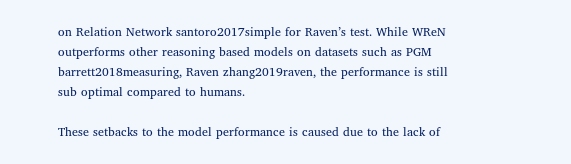on Relation Network santoro2017simple for Raven’s test. While WReN outperforms other reasoning based models on datasets such as PGM barrett2018measuring, Raven zhang2019raven, the performance is still sub optimal compared to humans.

These setbacks to the model performance is caused due to the lack of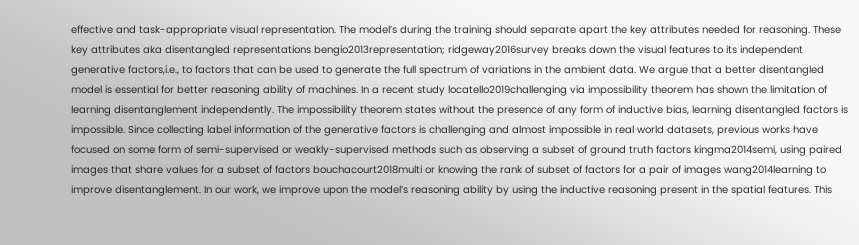effective and task-appropriate visual representation. The model’s during the training should separate apart the key attributes needed for reasoning. These key attributes aka disentangled representations bengio2013representation; ridgeway2016survey breaks down the visual features to its independent generative factors,i.e., to factors that can be used to generate the full spectrum of variations in the ambient data. We argue that a better disentangled model is essential for better reasoning ability of machines. In a recent study locatello2019challenging via impossibility theorem has shown the limitation of learning disentanglement independently. The impossibility theorem states without the presence of any form of inductive bias, learning disentangled factors is impossible. Since collecting label information of the generative factors is challenging and almost impossible in real world datasets, previous works have focused on some form of semi-supervised or weakly-supervised methods such as observing a subset of ground truth factors kingma2014semi, using paired images that share values for a subset of factors bouchacourt2018multi or knowing the rank of subset of factors for a pair of images wang2014learning to improve disentanglement. In our work, we improve upon the model’s reasoning ability by using the inductive reasoning present in the spatial features. This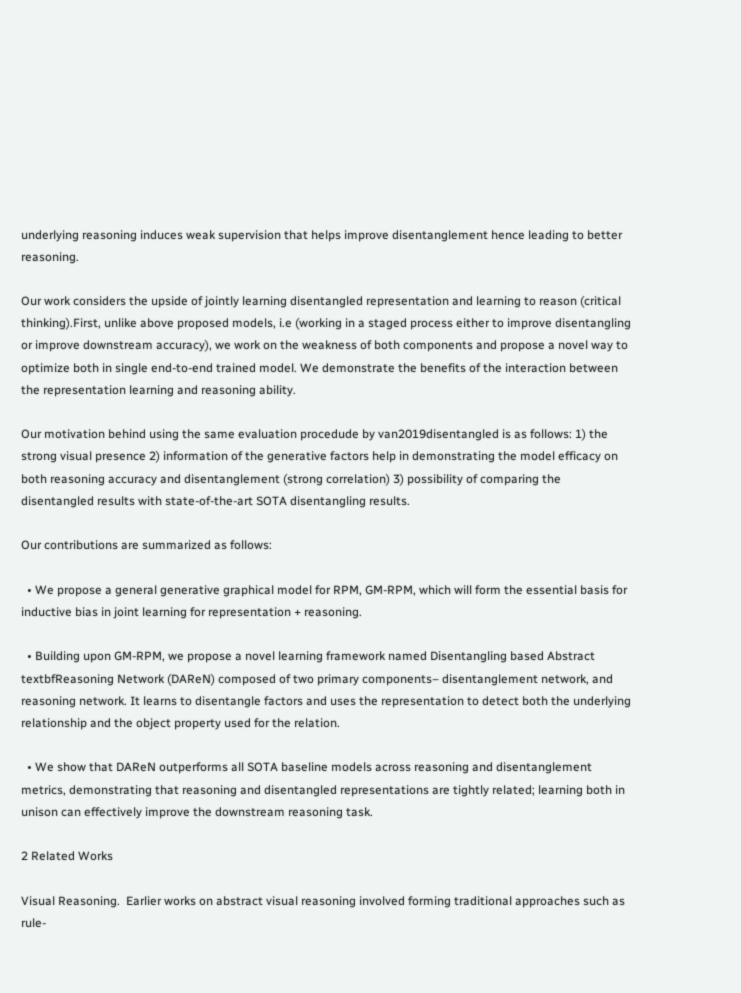underlying reasoning induces weak supervision that helps improve disentanglement hence leading to better reasoning.

Our work considers the upside of jointly learning disentangled representation and learning to reason (critical thinking).First, unlike above proposed models, i.e (working in a staged process either to improve disentangling or improve downstream accuracy), we work on the weakness of both components and propose a novel way to optimize both in single end-to-end trained model. We demonstrate the benefits of the interaction between the representation learning and reasoning ability.

Our motivation behind using the same evaluation procedude by van2019disentangled is as follows: 1) the strong visual presence 2) information of the generative factors help in demonstrating the model efficacy on both reasoning accuracy and disentanglement (strong correlation) 3) possibility of comparing the disentangled results with state-of-the-art SOTA disentangling results.

Our contributions are summarized as follows:

  • We propose a general generative graphical model for RPM, GM-RPM, which will form the essential basis for inductive bias in joint learning for representation + reasoning.

  • Building upon GM-RPM, we propose a novel learning framework named Disentangling based Abstract textbfReasoning Network (DAReN) composed of two primary components– disentanglement network, and reasoning network. It learns to disentangle factors and uses the representation to detect both the underlying relationship and the object property used for the relation.

  • We show that DAReN outperforms all SOTA baseline models across reasoning and disentanglement metrics, demonstrating that reasoning and disentangled representations are tightly related; learning both in unison can effectively improve the downstream reasoning task.

2 Related Works

Visual Reasoning.  Earlier works on abstract visual reasoning involved forming traditional approaches such as rule-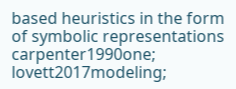based heuristics in the form of symbolic representations carpenter1990one; lovett2017modeling;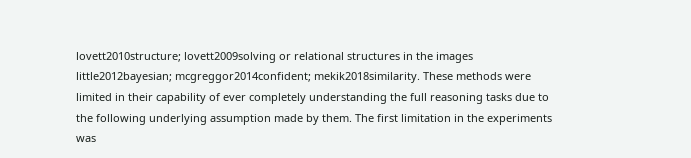lovett2010structure; lovett2009solving or relational structures in the images little2012bayesian; mcgreggor2014confident; mekik2018similarity. These methods were limited in their capability of ever completely understanding the full reasoning tasks due to the following underlying assumption made by them. The first limitation in the experiments was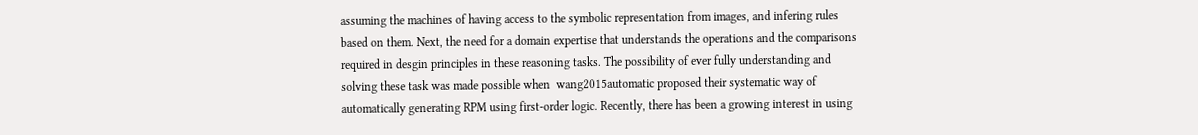assuming the machines of having access to the symbolic representation from images, and infering rules based on them. Next, the need for a domain expertise that understands the operations and the comparisons required in desgin principles in these reasoning tasks. The possibility of ever fully understanding and solving these task was made possible when  wang2015automatic proposed their systematic way of automatically generating RPM using first-order logic. Recently, there has been a growing interest in using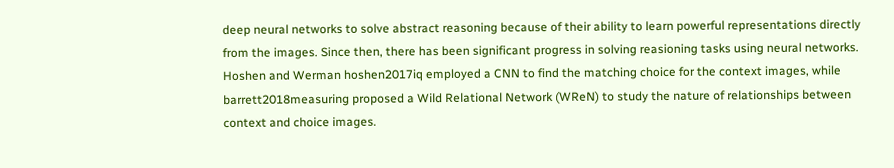deep neural networks to solve abstract reasoning because of their ability to learn powerful representations directly from the images. Since then, there has been significant progress in solving reasioning tasks using neural networks. Hoshen and Werman hoshen2017iq employed a CNN to find the matching choice for the context images, while barrett2018measuring proposed a Wild Relational Network (WReN) to study the nature of relationships between context and choice images.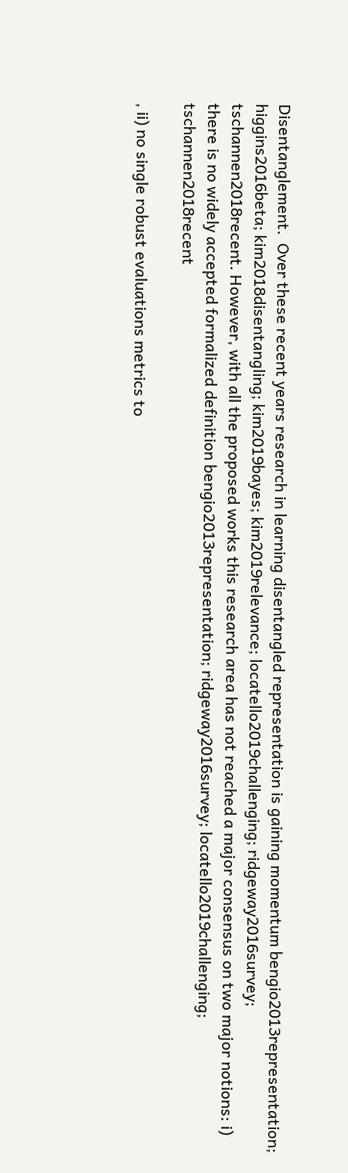Disentanglement.  Over these recent years research in learning disentangled representation is gaining momentum bengio2013representation; higgins2016beta; kim2018disentangling; kim2019bayes; kim2019relevance; locatello2019challenging; ridgeway2016survey; tschannen2018recent. However, with all the proposed works this research area has not reached a major consensus on two major notions: i) there is no widely accepted formalized definition bengio2013representation; ridgeway2016survey; locatello2019challenging; tschannen2018recent

, ii) no single robust evaluations metrics to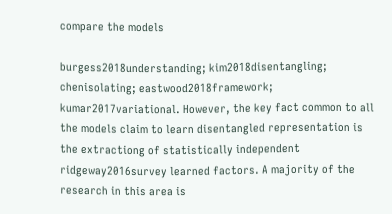compare the models

burgess2018understanding; kim2018disentangling; chenisolating; eastwood2018framework; kumar2017variational. However, the key fact common to all the models claim to learn disentangled representation is the extractiong of statistically independent ridgeway2016survey learned factors. A majority of the research in this area is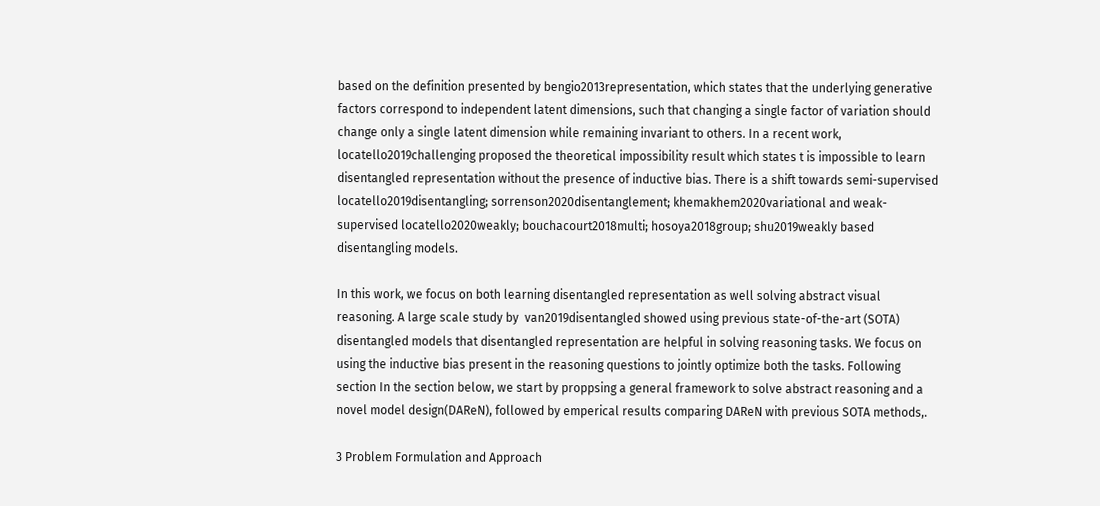based on the definition presented by bengio2013representation, which states that the underlying generative factors correspond to independent latent dimensions, such that changing a single factor of variation should change only a single latent dimension while remaining invariant to others. In a recent work, locatello2019challenging proposed the theoretical impossibility result which states t is impossible to learn disentangled representation without the presence of inductive bias. There is a shift towards semi-supervised locatello2019disentangling; sorrenson2020disentanglement; khemakhem2020variational and weak-supervised locatello2020weakly; bouchacourt2018multi; hosoya2018group; shu2019weakly based disentangling models.

In this work, we focus on both learning disentangled representation as well solving abstract visual reasoning. A large scale study by  van2019disentangled showed using previous state-of-the-art (SOTA) disentangled models that disentangled representation are helpful in solving reasoning tasks. We focus on using the inductive bias present in the reasoning questions to jointly optimize both the tasks. Following section In the section below, we start by proppsing a general framework to solve abstract reasoning and a novel model design(DAReN), followed by emperical results comparing DAReN with previous SOTA methods,.

3 Problem Formulation and Approach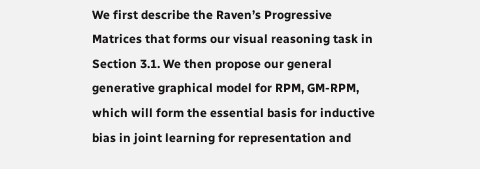We first describe the Raven’s Progressive Matrices that forms our visual reasoning task in Section 3.1. We then propose our general generative graphical model for RPM, GM-RPM, which will form the essential basis for inductive bias in joint learning for representation and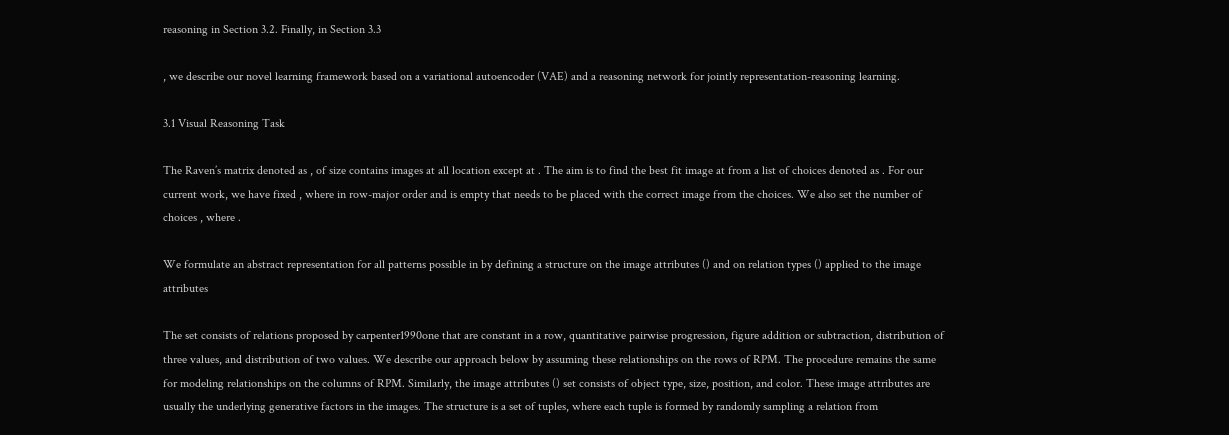reasoning in Section 3.2. Finally, in Section 3.3

, we describe our novel learning framework based on a variational autoencoder (VAE) and a reasoning network for jointly representation-reasoning learning.

3.1 Visual Reasoning Task

The Raven’s matrix denoted as , of size contains images at all location except at . The aim is to find the best fit image at from a list of choices denoted as . For our current work, we have fixed , where in row-major order and is empty that needs to be placed with the correct image from the choices. We also set the number of choices , where .

We formulate an abstract representation for all patterns possible in by defining a structure on the image attributes () and on relation types () applied to the image attributes

The set consists of relations proposed by carpenter1990one that are constant in a row, quantitative pairwise progression, figure addition or subtraction, distribution of three values, and distribution of two values. We describe our approach below by assuming these relationships on the rows of RPM. The procedure remains the same for modeling relationships on the columns of RPM. Similarly, the image attributes () set consists of object type, size, position, and color. These image attributes are usually the underlying generative factors in the images. The structure is a set of tuples, where each tuple is formed by randomly sampling a relation from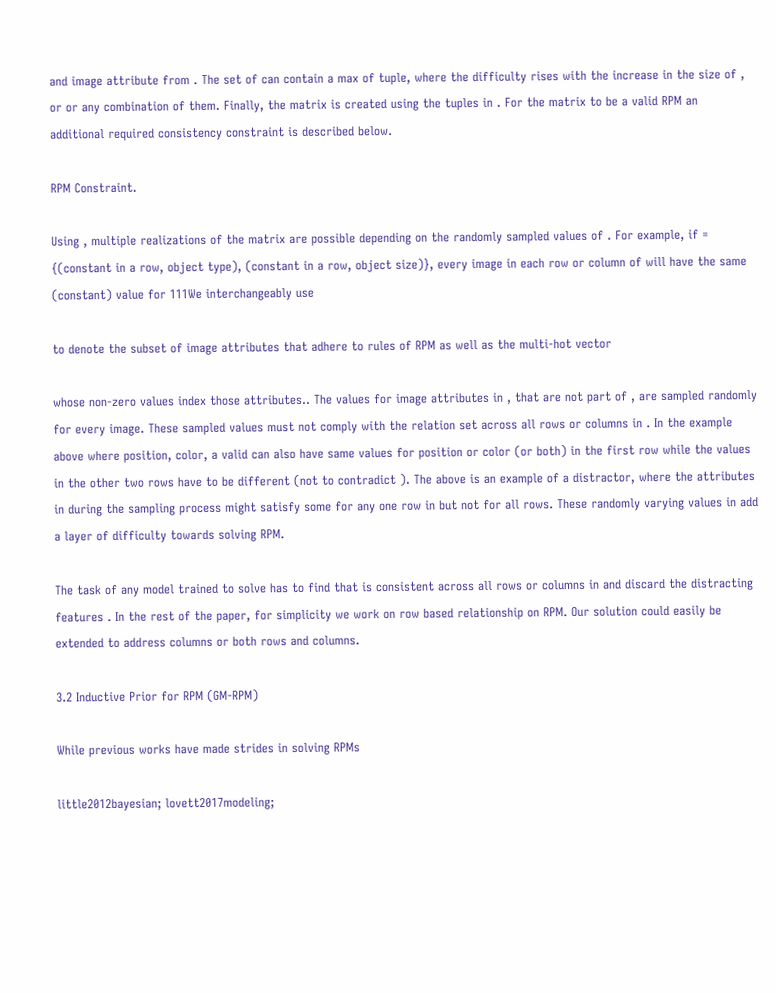and image attribute from . The set of can contain a max of tuple, where the difficulty rises with the increase in the size of , or or any combination of them. Finally, the matrix is created using the tuples in . For the matrix to be a valid RPM an additional required consistency constraint is described below.

RPM Constraint.

Using , multiple realizations of the matrix are possible depending on the randomly sampled values of . For example, if = {(constant in a row, object type), (constant in a row, object size)}, every image in each row or column of will have the same (constant) value for 111We interchangeably use

to denote the subset of image attributes that adhere to rules of RPM as well as the multi-hot vector

whose non-zero values index those attributes.. The values for image attributes in , that are not part of , are sampled randomly for every image. These sampled values must not comply with the relation set across all rows or columns in . In the example above where position, color, a valid can also have same values for position or color (or both) in the first row while the values in the other two rows have to be different (not to contradict ). The above is an example of a distractor, where the attributes in during the sampling process might satisfy some for any one row in but not for all rows. These randomly varying values in add a layer of difficulty towards solving RPM.

The task of any model trained to solve has to find that is consistent across all rows or columns in and discard the distracting features . In the rest of the paper, for simplicity we work on row based relationship on RPM. Our solution could easily be extended to address columns or both rows and columns.

3.2 Inductive Prior for RPM (GM-RPM)

While previous works have made strides in solving RPMs

little2012bayesian; lovett2017modeling;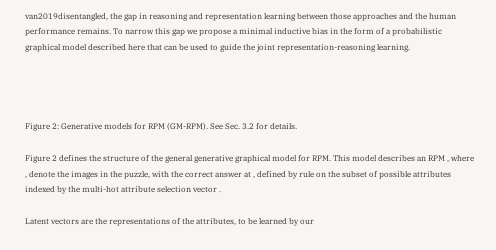van2019disentangled, the gap in reasoning and representation learning between those approaches and the human performance remains. To narrow this gap we propose a minimal inductive bias in the form of a probabilistic graphical model described here that can be used to guide the joint representation-reasoning learning.




Figure 2: Generative models for RPM (GM-RPM). See Sec. 3.2 for details.

Figure 2 defines the structure of the general generative graphical model for RPM. This model describes an RPM , where , denote the images in the puzzle, with the correct answer at , defined by rule on the subset of possible attributes indexed by the multi-hot attribute selection vector .

Latent vectors are the representations of the attributes, to be learned by our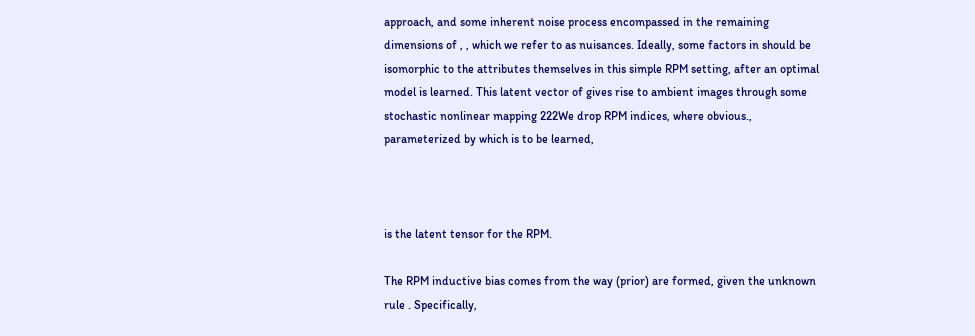approach, and some inherent noise process encompassed in the remaining dimensions of , , which we refer to as nuisances. Ideally, some factors in should be isomorphic to the attributes themselves in this simple RPM setting, after an optimal model is learned. This latent vector of gives rise to ambient images through some stochastic nonlinear mapping 222We drop RPM indices, where obvious., parameterized by which is to be learned,



is the latent tensor for the RPM.

The RPM inductive bias comes from the way (prior) are formed, given the unknown rule . Specifically,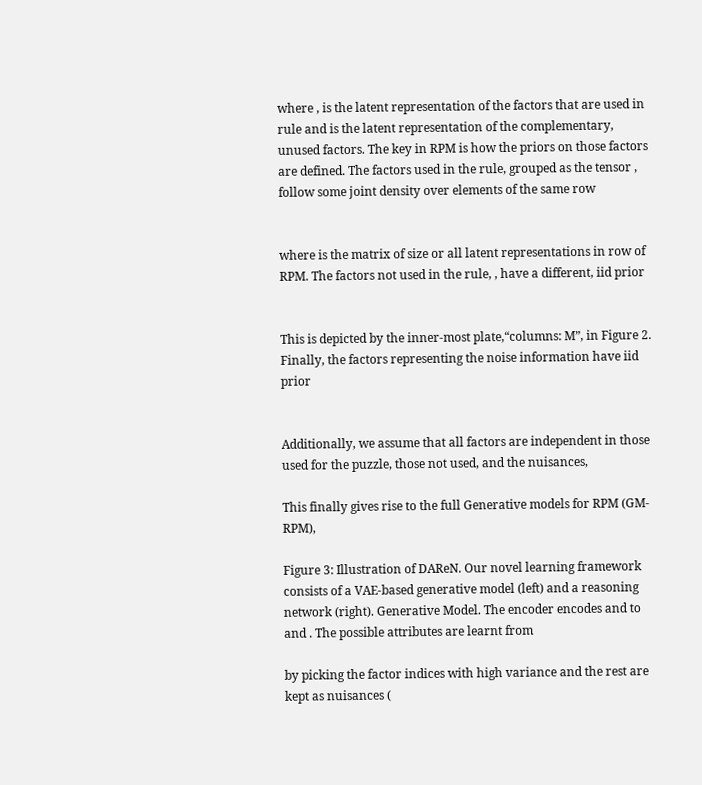where , is the latent representation of the factors that are used in rule and is the latent representation of the complementary, unused factors. The key in RPM is how the priors on those factors are defined. The factors used in the rule, grouped as the tensor , follow some joint density over elements of the same row


where is the matrix of size or all latent representations in row of RPM. The factors not used in the rule, , have a different, iid prior


This is depicted by the inner-most plate,“columns: M”, in Figure 2. Finally, the factors representing the noise information have iid prior


Additionally, we assume that all factors are independent in those used for the puzzle, those not used, and the nuisances,

This finally gives rise to the full Generative models for RPM (GM-RPM),

Figure 3: Illustration of DAReN. Our novel learning framework consists of a VAE-based generative model (left) and a reasoning network (right). Generative Model. The encoder encodes and to and . The possible attributes are learnt from

by picking the factor indices with high variance and the rest are kept as nuisances (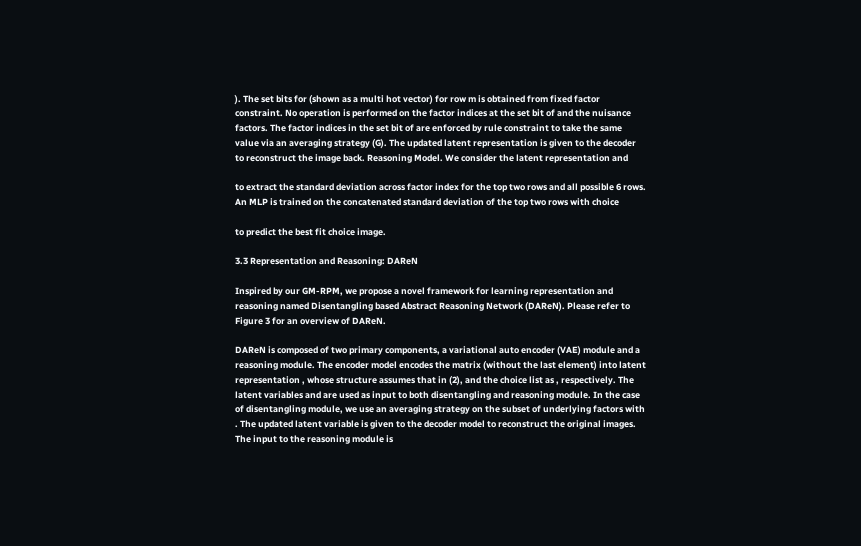). The set bits for (shown as a multi hot vector) for row m is obtained from fixed factor constraint. No operation is performed on the factor indices at the set bit of and the nuisance factors. The factor indices in the set bit of are enforced by rule constraint to take the same value via an averaging strategy (G). The updated latent representation is given to the decoder to reconstruct the image back. Reasoning Model. We consider the latent representation and

to extract the standard deviation across factor index for the top two rows and all possible 6 rows. An MLP is trained on the concatenated standard deviation of the top two rows with choice

to predict the best fit choice image.

3.3 Representation and Reasoning: DAReN

Inspired by our GM-RPM, we propose a novel framework for learning representation and reasoning named Disentangling based Abstract Reasoning Network (DAReN). Please refer to Figure 3 for an overview of DAReN.

DAReN is composed of two primary components, a variational auto encoder (VAE) module and a reasoning module. The encoder model encodes the matrix (without the last element) into latent representation , whose structure assumes that in (2), and the choice list as , respectively. The latent variables and are used as input to both disentangling and reasoning module. In the case of disentangling module, we use an averaging strategy on the subset of underlying factors with . The updated latent variable is given to the decoder model to reconstruct the original images. The input to the reasoning module is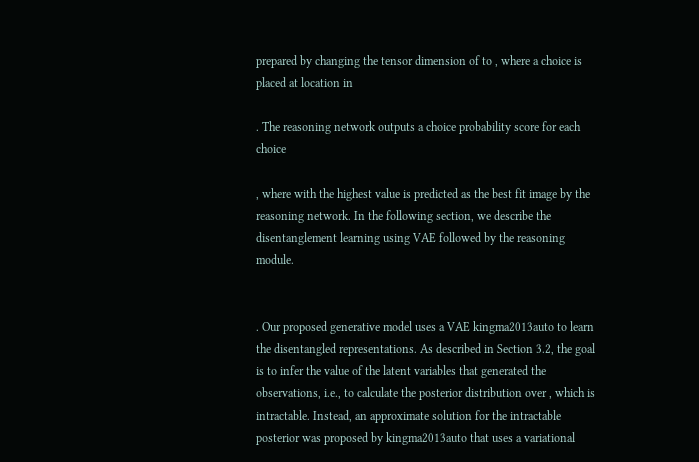prepared by changing the tensor dimension of to , where a choice is placed at location in

. The reasoning network outputs a choice probability score for each choice

, where with the highest value is predicted as the best fit image by the reasoning network. In the following section, we describe the disentanglement learning using VAE followed by the reasoning module.


. Our proposed generative model uses a VAE kingma2013auto to learn the disentangled representations. As described in Section 3.2, the goal is to infer the value of the latent variables that generated the observations, i.e., to calculate the posterior distribution over , which is intractable. Instead, an approximate solution for the intractable posterior was proposed by kingma2013auto that uses a variational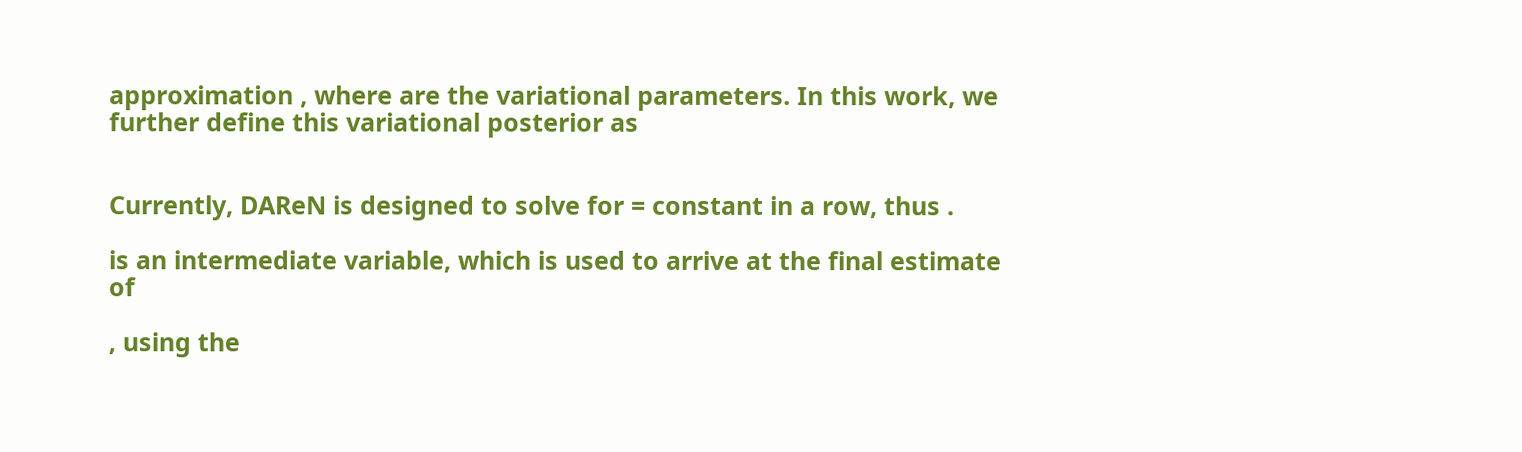approximation , where are the variational parameters. In this work, we further define this variational posterior as


Currently, DAReN is designed to solve for = constant in a row, thus .

is an intermediate variable, which is used to arrive at the final estimate of

, using the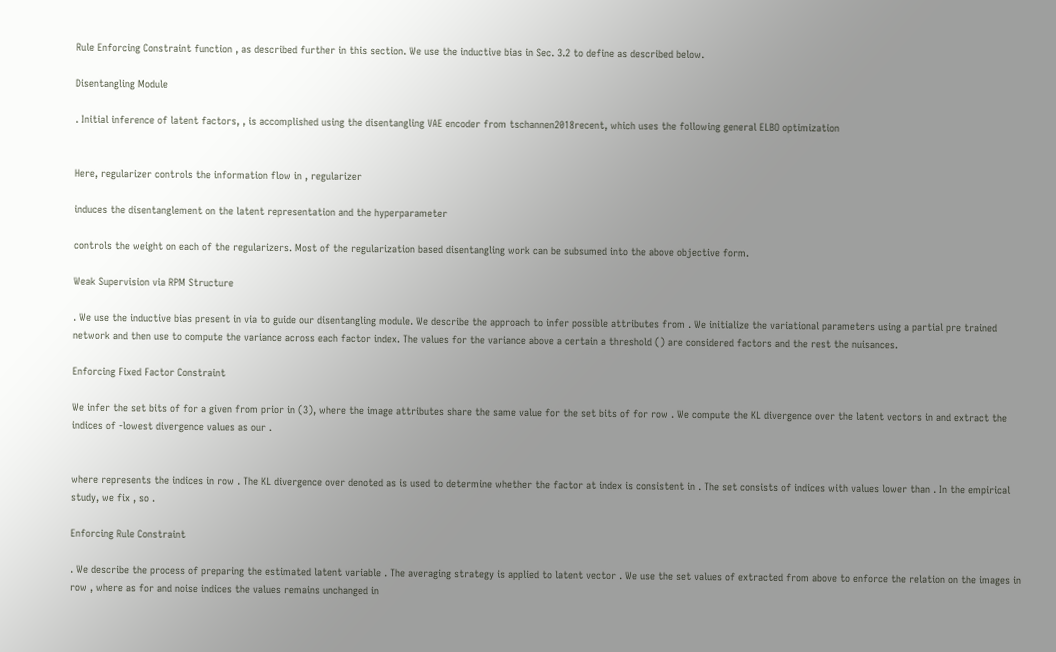Rule Enforcing Constraint function , as described further in this section. We use the inductive bias in Sec. 3.2 to define as described below.

Disentangling Module

. Initial inference of latent factors, , is accomplished using the disentangling VAE encoder from tschannen2018recent, which uses the following general ELBO optimization


Here, regularizer controls the information flow in , regularizer

induces the disentanglement on the latent representation and the hyperparameter

controls the weight on each of the regularizers. Most of the regularization based disentangling work can be subsumed into the above objective form.

Weak Supervision via RPM Structure

. We use the inductive bias present in via to guide our disentangling module. We describe the approach to infer possible attributes from . We initialize the variational parameters using a partial pre trained network and then use to compute the variance across each factor index. The values for the variance above a certain a threshold () are considered factors and the rest the nuisances.

Enforcing Fixed Factor Constraint

We infer the set bits of for a given from prior in (3), where the image attributes share the same value for the set bits of for row . We compute the KL divergence over the latent vectors in and extract the indices of -lowest divergence values as our .


where represents the indices in row . The KL divergence over denoted as is used to determine whether the factor at index is consistent in . The set consists of indices with values lower than . In the empirical study, we fix , so .

Enforcing Rule Constraint

. We describe the process of preparing the estimated latent variable . The averaging strategy is applied to latent vector . We use the set values of extracted from above to enforce the relation on the images in row , where as for and noise indices the values remains unchanged in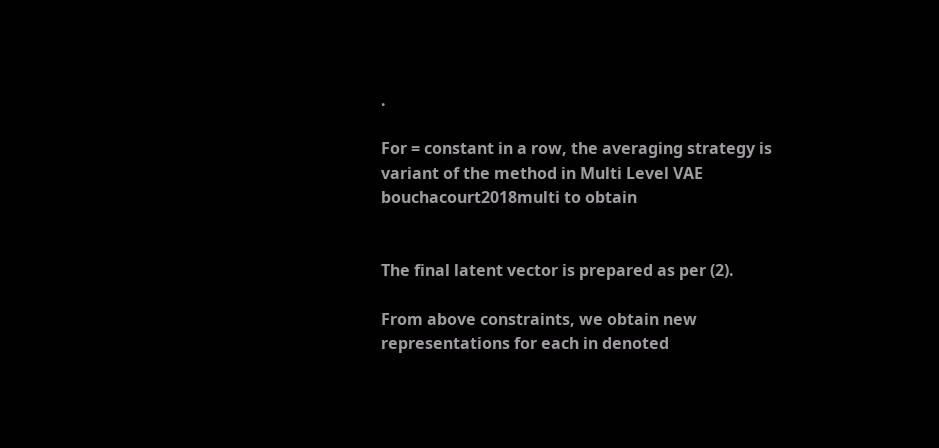.

For = constant in a row, the averaging strategy is variant of the method in Multi Level VAE bouchacourt2018multi to obtain


The final latent vector is prepared as per (2).

From above constraints, we obtain new representations for each in denoted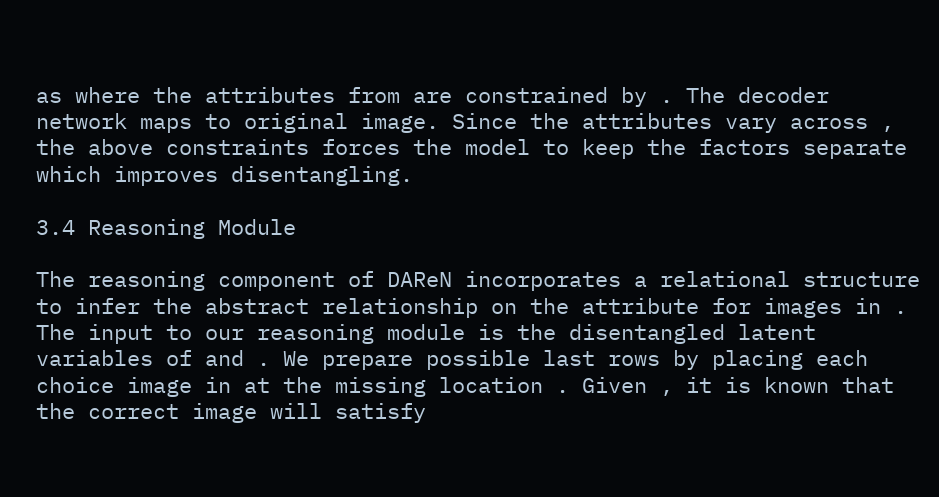as where the attributes from are constrained by . The decoder network maps to original image. Since the attributes vary across , the above constraints forces the model to keep the factors separate which improves disentangling.

3.4 Reasoning Module

The reasoning component of DAReN incorporates a relational structure to infer the abstract relationship on the attribute for images in . The input to our reasoning module is the disentangled latent variables of and . We prepare possible last rows by placing each choice image in at the missing location . Given , it is known that the correct image will satisfy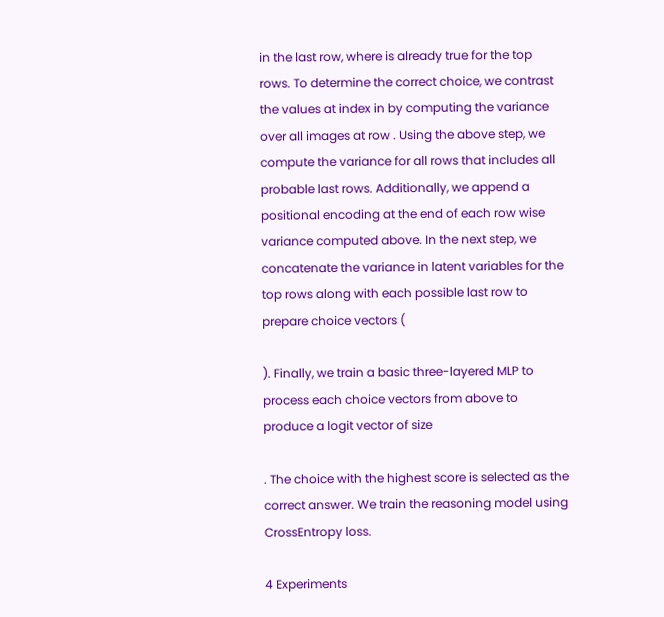in the last row, where is already true for the top rows. To determine the correct choice, we contrast the values at index in by computing the variance over all images at row . Using the above step, we compute the variance for all rows that includes all probable last rows. Additionally, we append a positional encoding at the end of each row wise variance computed above. In the next step, we concatenate the variance in latent variables for the top rows along with each possible last row to prepare choice vectors (

). Finally, we train a basic three-layered MLP to process each choice vectors from above to produce a logit vector of size

. The choice with the highest score is selected as the correct answer. We train the reasoning model using CrossEntropy loss.

4 Experiments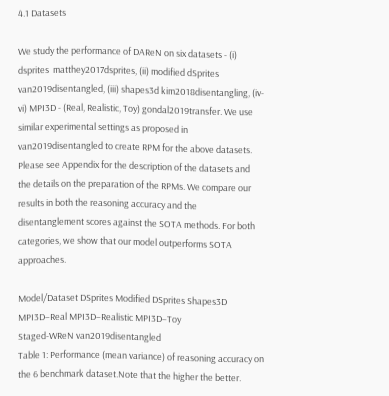4.1 Datasets

We study the performance of DAReN on six datasets - (i) dsprites  matthey2017dsprites, (ii) modified dSprites van2019disentangled, (iii) shapes3d kim2018disentangling, (iv-vi) MPI3D - (Real, Realistic, Toy) gondal2019transfer. We use similar experimental settings as proposed in van2019disentangled to create RPM for the above datasets. Please see Appendix for the description of the datasets and the details on the preparation of the RPMs. We compare our results in both the reasoning accuracy and the disentanglement scores against the SOTA methods. For both categories, we show that our model outperforms SOTA approaches.

Model/Dataset DSprites Modified DSprites Shapes3D MPI3D–Real MPI3D–Realistic MPI3D–Toy
Staged-WReN van2019disentangled
Table 1: Performance (mean variance) of reasoning accuracy on the 6 benchmark dataset.Note that the higher the better.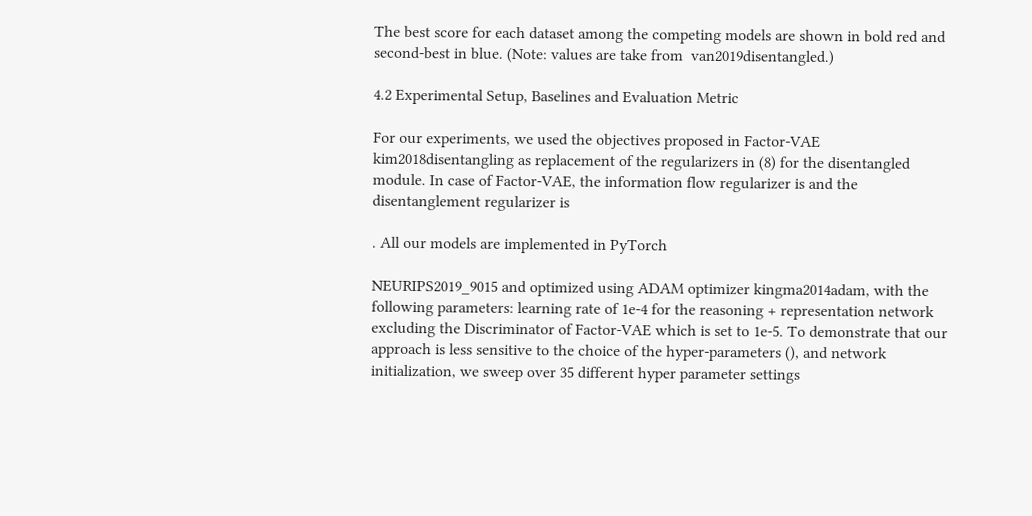The best score for each dataset among the competing models are shown in bold red and second-best in blue. (Note: values are take from  van2019disentangled.)

4.2 Experimental Setup, Baselines and Evaluation Metric

For our experiments, we used the objectives proposed in Factor-VAE kim2018disentangling as replacement of the regularizers in (8) for the disentangled module. In case of Factor-VAE, the information flow regularizer is and the disentanglement regularizer is

. All our models are implemented in PyTorch

NEURIPS2019_9015 and optimized using ADAM optimizer kingma2014adam, with the following parameters: learning rate of 1e-4 for the reasoning + representation network excluding the Discriminator of Factor-VAE which is set to 1e-5. To demonstrate that our approach is less sensitive to the choice of the hyper-parameters (), and network initialization, we sweep over 35 different hyper parameter settings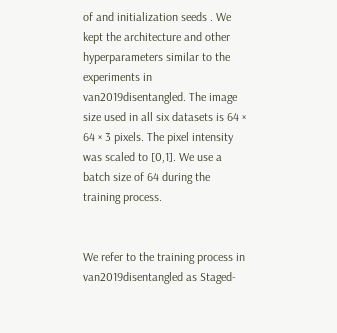of and initialization seeds . We kept the architecture and other hyperparameters similar to the experiments in  van2019disentangled. The image size used in all six datasets is 64 × 64 × 3 pixels. The pixel intensity was scaled to [0,1]. We use a batch size of 64 during the training process.


We refer to the training process in van2019disentangled as Staged-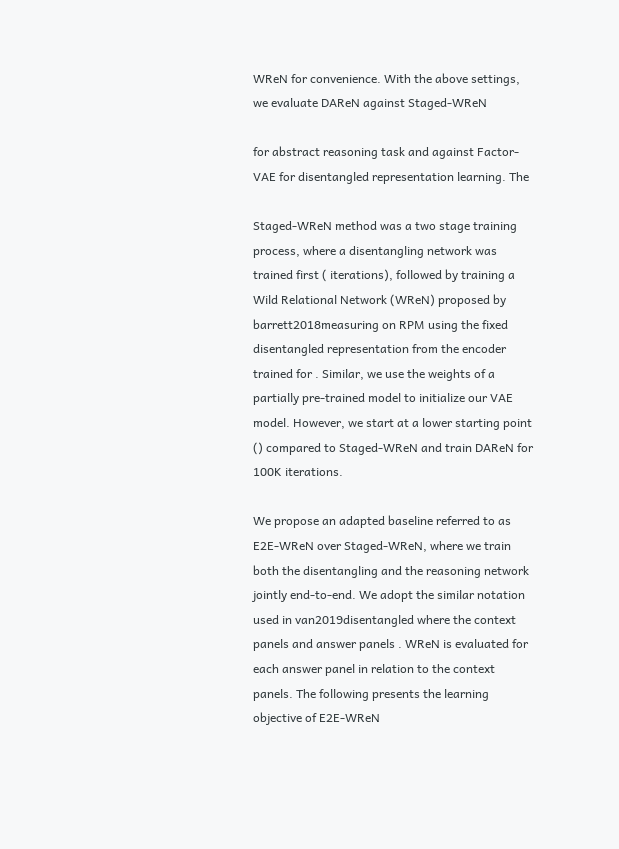WReN for convenience. With the above settings, we evaluate DAReN against Staged-WReN

for abstract reasoning task and against Factor-VAE for disentangled representation learning. The

Staged-WReN method was a two stage training process, where a disentangling network was trained first ( iterations), followed by training a Wild Relational Network (WReN) proposed by barrett2018measuring on RPM using the fixed disentangled representation from the encoder trained for . Similar, we use the weights of a partially pre-trained model to initialize our VAE model. However, we start at a lower starting point () compared to Staged-WReN and train DAReN for 100K iterations.

We propose an adapted baseline referred to as E2E-WReN over Staged-WReN, where we train both the disentangling and the reasoning network jointly end-to-end. We adopt the similar notation used in van2019disentangled where the context panels and answer panels . WReN is evaluated for each answer panel in relation to the context panels. The following presents the learning objective of E2E-WReN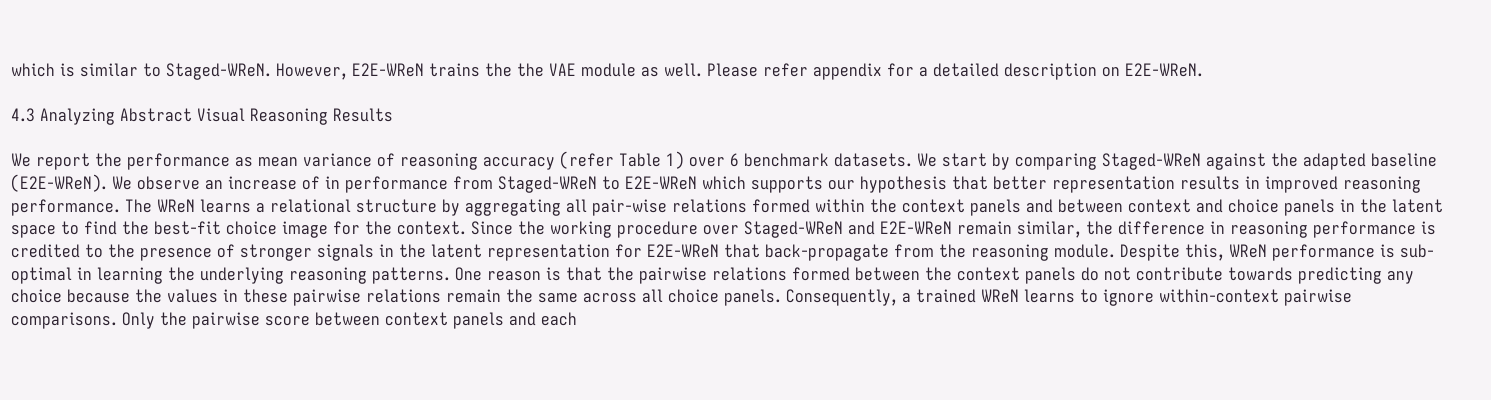which is similar to Staged-WReN. However, E2E-WReN trains the the VAE module as well. Please refer appendix for a detailed description on E2E-WReN.

4.3 Analyzing Abstract Visual Reasoning Results

We report the performance as mean variance of reasoning accuracy (refer Table 1) over 6 benchmark datasets. We start by comparing Staged-WReN against the adapted baseline (E2E-WReN). We observe an increase of in performance from Staged-WReN to E2E-WReN which supports our hypothesis that better representation results in improved reasoning performance. The WReN learns a relational structure by aggregating all pair-wise relations formed within the context panels and between context and choice panels in the latent space to find the best-fit choice image for the context. Since the working procedure over Staged-WReN and E2E-WReN remain similar, the difference in reasoning performance is credited to the presence of stronger signals in the latent representation for E2E-WReN that back-propagate from the reasoning module. Despite this, WReN performance is sub-optimal in learning the underlying reasoning patterns. One reason is that the pairwise relations formed between the context panels do not contribute towards predicting any choice because the values in these pairwise relations remain the same across all choice panels. Consequently, a trained WReN learns to ignore within-context pairwise comparisons. Only the pairwise score between context panels and each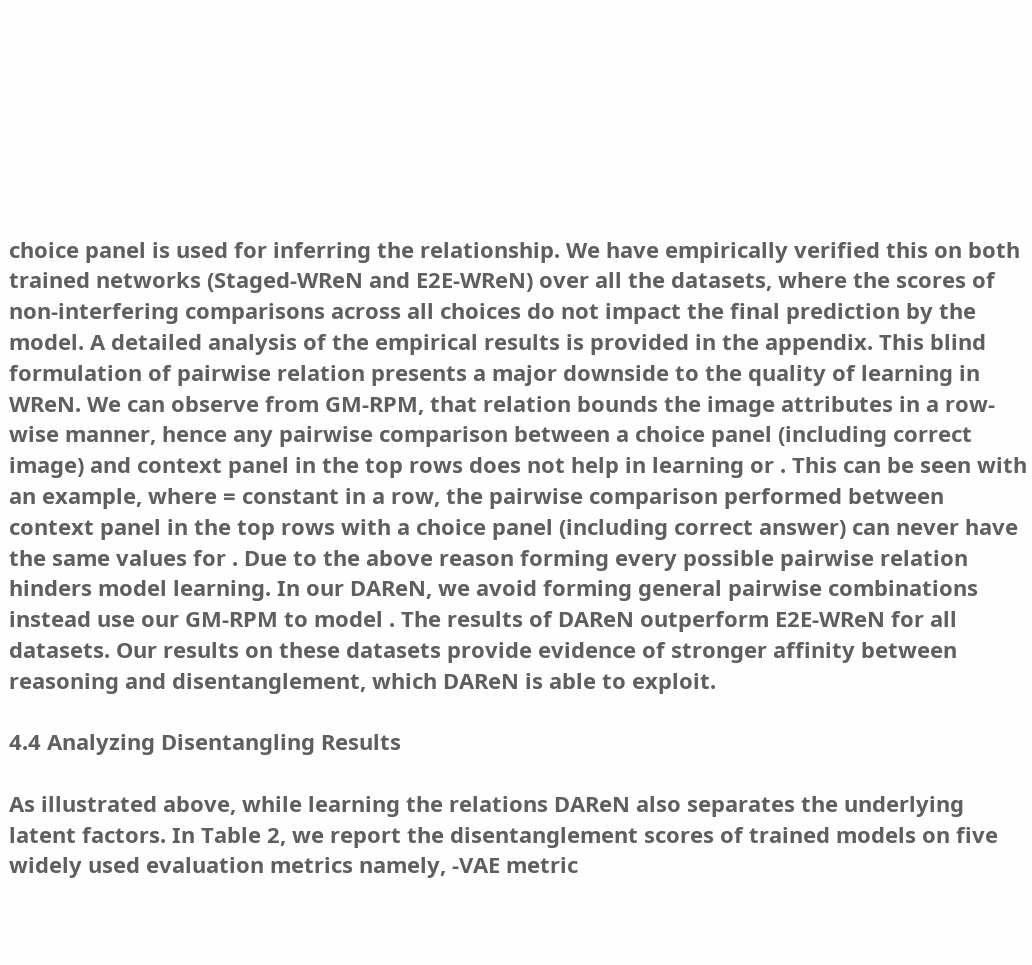choice panel is used for inferring the relationship. We have empirically verified this on both trained networks (Staged-WReN and E2E-WReN) over all the datasets, where the scores of non-interfering comparisons across all choices do not impact the final prediction by the model. A detailed analysis of the empirical results is provided in the appendix. This blind formulation of pairwise relation presents a major downside to the quality of learning in WReN. We can observe from GM-RPM, that relation bounds the image attributes in a row-wise manner, hence any pairwise comparison between a choice panel (including correct image) and context panel in the top rows does not help in learning or . This can be seen with an example, where = constant in a row, the pairwise comparison performed between context panel in the top rows with a choice panel (including correct answer) can never have the same values for . Due to the above reason forming every possible pairwise relation hinders model learning. In our DAReN, we avoid forming general pairwise combinations instead use our GM-RPM to model . The results of DAReN outperform E2E-WReN for all datasets. Our results on these datasets provide evidence of stronger affinity between reasoning and disentanglement, which DAReN is able to exploit.

4.4 Analyzing Disentangling Results

As illustrated above, while learning the relations DAReN also separates the underlying latent factors. In Table 2, we report the disentanglement scores of trained models on five widely used evaluation metrics namely, -VAE metric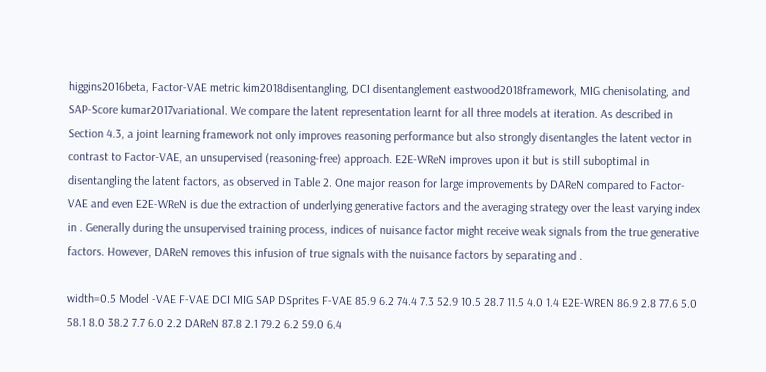higgins2016beta, Factor-VAE metric kim2018disentangling, DCI disentanglement eastwood2018framework, MIG chenisolating, and SAP-Score kumar2017variational. We compare the latent representation learnt for all three models at iteration. As described in Section 4.3, a joint learning framework not only improves reasoning performance but also strongly disentangles the latent vector in contrast to Factor-VAE, an unsupervised (reasoning-free) approach. E2E-WReN improves upon it but is still suboptimal in disentangling the latent factors, as observed in Table 2. One major reason for large improvements by DAReN compared to Factor-VAE and even E2E-WReN is due the extraction of underlying generative factors and the averaging strategy over the least varying index in . Generally during the unsupervised training process, indices of nuisance factor might receive weak signals from the true generative factors. However, DAReN removes this infusion of true signals with the nuisance factors by separating and .

width=0.5 Model -VAE F-VAE DCI MIG SAP DSprites F-VAE 85.9 6.2 74.4 7.3 52.9 10.5 28.7 11.5 4.0 1.4 E2E-WREN 86.9 2.8 77.6 5.0 58.1 8.0 38.2 7.7 6.0 2.2 DAReN 87.8 2.1 79.2 6.2 59.0 6.4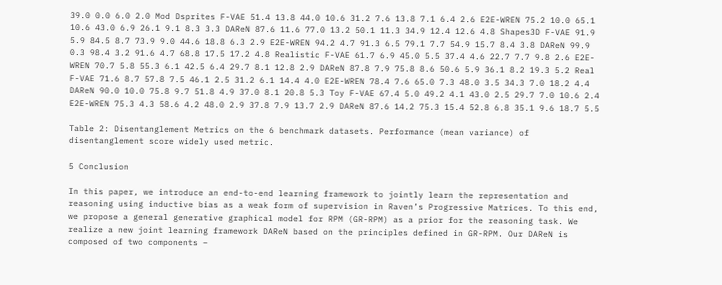39.0 0.0 6.0 2.0 Mod Dsprites F-VAE 51.4 13.8 44.0 10.6 31.2 7.6 13.8 7.1 6.4 2.6 E2E-WREN 75.2 10.0 65.1 10.6 43.0 6.9 26.1 9.1 8.3 3.3 DAReN 87.6 11.6 77.0 13.2 50.1 11.3 34.9 12.4 12.6 4.8 Shapes3D F-VAE 91.9 5.9 84.5 8.7 73.9 9.0 44.6 18.8 6.3 2.9 E2E-WREN 94.2 4.7 91.3 6.5 79.1 7.7 54.9 15.7 8.4 3.8 DAReN 99.9 0.3 98.4 3.2 91.6 4.7 68.8 17.5 17.2 4.8 Realistic F-VAE 61.7 6.9 45.0 5.5 37.4 4.6 22.7 7.7 9.8 2.6 E2E-WREN 70.7 5.8 55.3 6.1 42.5 6.4 29.7 8.1 12.8 2.9 DAReN 87.8 7.9 75.8 8.6 50.6 5.9 36.1 8.2 19.3 5.2 Real F-VAE 71.6 8.7 57.8 7.5 46.1 2.5 31.2 6.1 14.4 4.0 E2E-WREN 78.4 7.6 65.0 7.3 48.0 3.5 34.3 7.0 18.2 4.4 DAReN 90.0 10.0 75.8 9.7 51.8 4.9 37.0 8.1 20.8 5.3 Toy F-VAE 67.4 5.0 49.2 4.1 43.0 2.5 29.7 7.0 10.6 2.4 E2E-WREN 75.3 4.3 58.6 4.2 48.0 2.9 37.8 7.9 13.7 2.9 DAReN 87.6 14.2 75.3 15.4 52.8 6.8 35.1 9.6 18.7 5.5

Table 2: Disentanglement Metrics on the 6 benchmark datasets. Performance (mean variance) of disentanglement score widely used metric.

5 Conclusion

In this paper, we introduce an end-to-end learning framework to jointly learn the representation and reasoning using inductive bias as a weak form of supervision in Raven’s Progressive Matrices. To this end, we propose a general generative graphical model for RPM (GR-RPM) as a prior for the reasoning task. We realize a new joint learning framework DAReN based on the principles defined in GR-RPM. Our DAReN is composed of two components –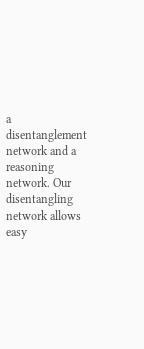a disentanglement network and a reasoning network. Our disentangling network allows easy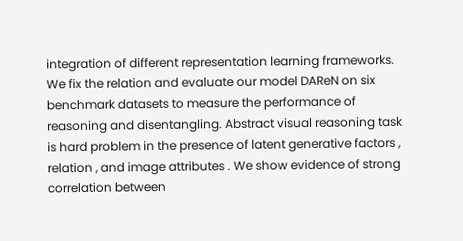integration of different representation learning frameworks. We fix the relation and evaluate our model DAReN on six benchmark datasets to measure the performance of reasoning and disentangling. Abstract visual reasoning task is hard problem in the presence of latent generative factors , relation , and image attributes . We show evidence of strong correlation between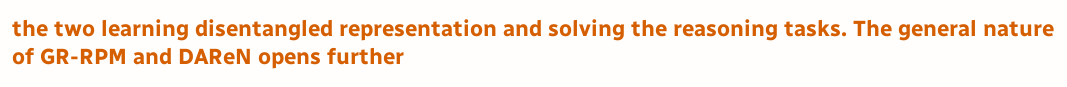the two learning disentangled representation and solving the reasoning tasks. The general nature of GR-RPM and DAReN opens further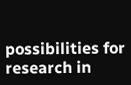possibilities for research in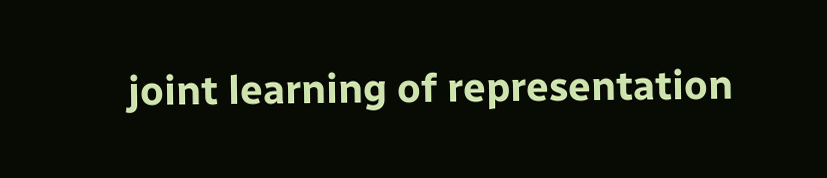joint learning of representation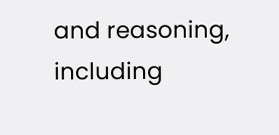and reasoning, including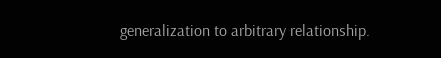generalization to arbitrary relationship.